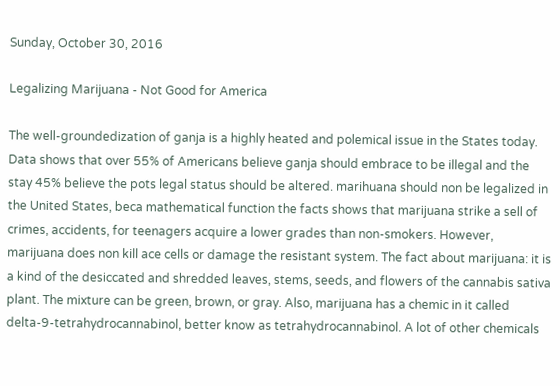Sunday, October 30, 2016

Legalizing Marijuana - Not Good for America

The well-groundedization of ganja is a highly heated and polemical issue in the States today. Data shows that over 55% of Americans believe ganja should embrace to be illegal and the stay 45% believe the pots legal status should be altered. marihuana should non be legalized in the United States, beca mathematical function the facts shows that marijuana strike a sell of crimes, accidents, for teenagers acquire a lower grades than non-smokers. However, marijuana does non kill ace cells or damage the resistant system. The fact about marijuana: it is a kind of the desiccated and shredded leaves, stems, seeds, and flowers of the cannabis sativa plant. The mixture can be green, brown, or gray. Also, marijuana has a chemic in it called delta-9-tetrahydrocannabinol, better know as tetrahydrocannabinol. A lot of other chemicals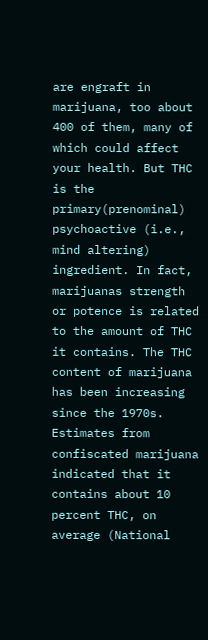are engraft in marijuana, too about 400 of them, many of which could affect your health. But THC is the primary(prenominal) psychoactive (i.e., mind altering) ingredient. In fact, marijuanas strength or potence is related to the amount of THC it contains. The THC content of marijuana has been increasing since the 1970s. Estimates from confiscated marijuana indicated that it contains about 10 percent THC, on average (National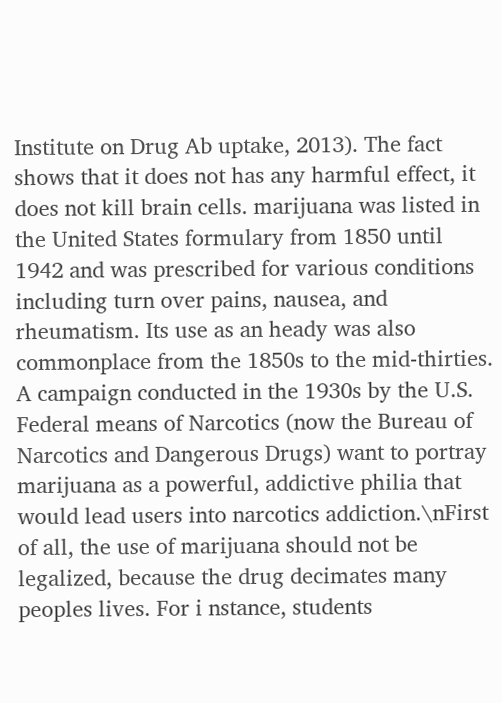Institute on Drug Ab uptake, 2013). The fact shows that it does not has any harmful effect, it does not kill brain cells. marijuana was listed in the United States formulary from 1850 until 1942 and was prescribed for various conditions including turn over pains, nausea, and rheumatism. Its use as an heady was also commonplace from the 1850s to the mid-thirties. A campaign conducted in the 1930s by the U.S. Federal means of Narcotics (now the Bureau of Narcotics and Dangerous Drugs) want to portray marijuana as a powerful, addictive philia that would lead users into narcotics addiction.\nFirst of all, the use of marijuana should not be legalized, because the drug decimates many peoples lives. For i nstance, students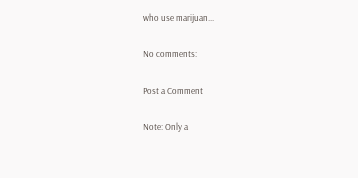who use marijuan...

No comments:

Post a Comment

Note: Only a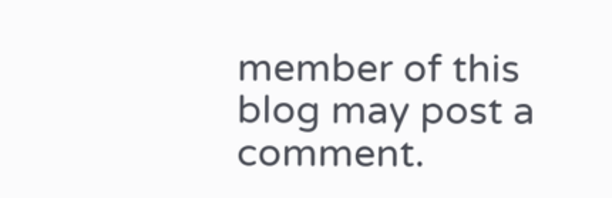member of this blog may post a comment.